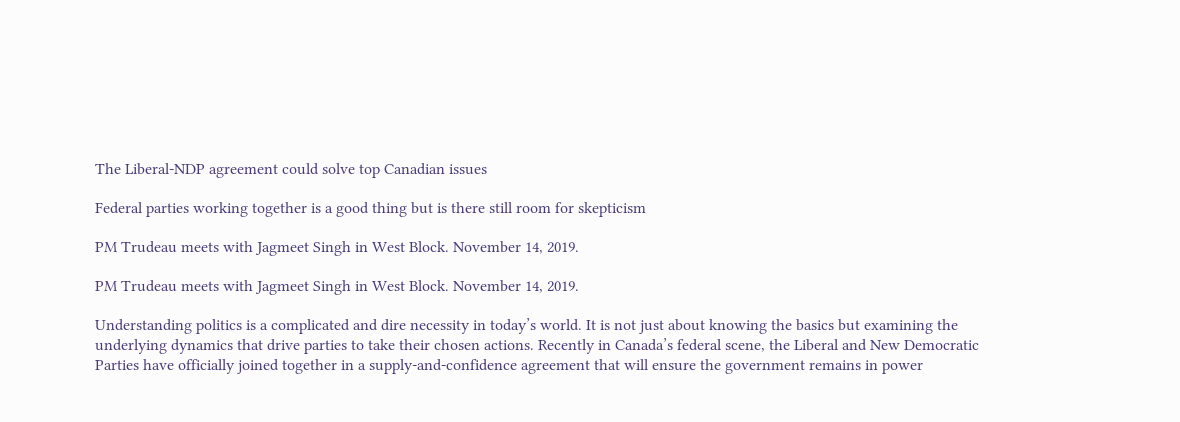The Liberal-NDP agreement could solve top Canadian issues

Federal parties working together is a good thing but is there still room for skepticism

PM Trudeau meets with Jagmeet Singh in West Block. November 14, 2019.

PM Trudeau meets with Jagmeet Singh in West Block. November 14, 2019.

Understanding politics is a complicated and dire necessity in today’s world. It is not just about knowing the basics but examining the underlying dynamics that drive parties to take their chosen actions. Recently in Canada’s federal scene, the Liberal and New Democratic Parties have officially joined together in a supply-and-confidence agreement that will ensure the government remains in power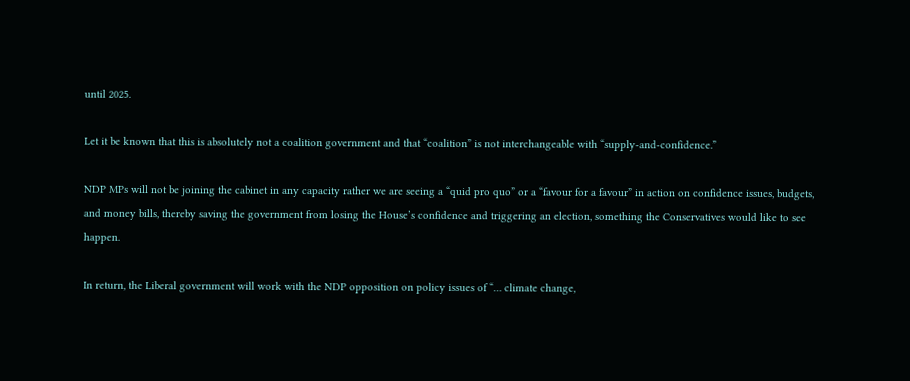until 2025.

Let it be known that this is absolutely not a coalition government and that “coalition” is not interchangeable with “supply-and-confidence.”

NDP MPs will not be joining the cabinet in any capacity rather we are seeing a “quid pro quo” or a “favour for a favour” in action on confidence issues, budgets, and money bills, thereby saving the government from losing the House’s confidence and triggering an election, something the Conservatives would like to see happen.

In return, the Liberal government will work with the NDP opposition on policy issues of “… climate change,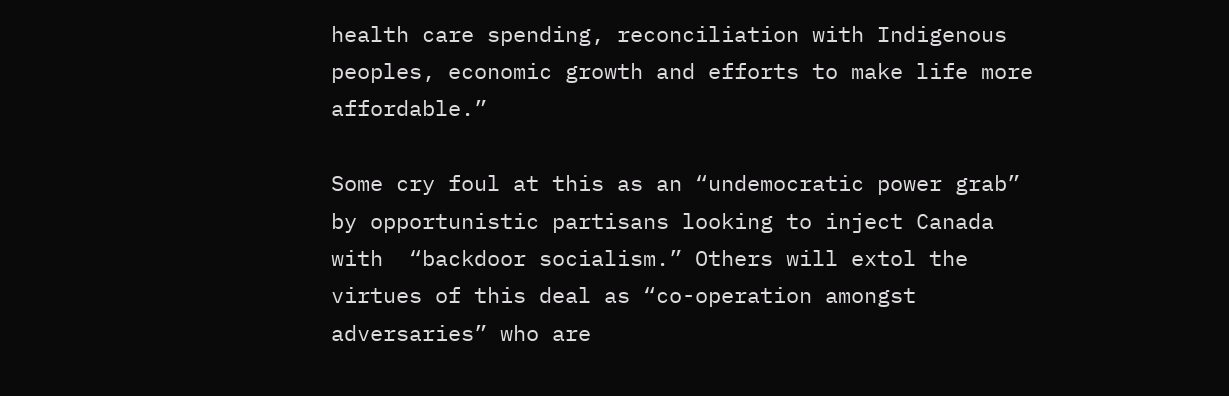health care spending, reconciliation with Indigenous peoples, economic growth and efforts to make life more affordable.”

Some cry foul at this as an “undemocratic power grab” by opportunistic partisans looking to inject Canada with  “backdoor socialism.” Others will extol the virtues of this deal as “co-operation amongst adversaries” who are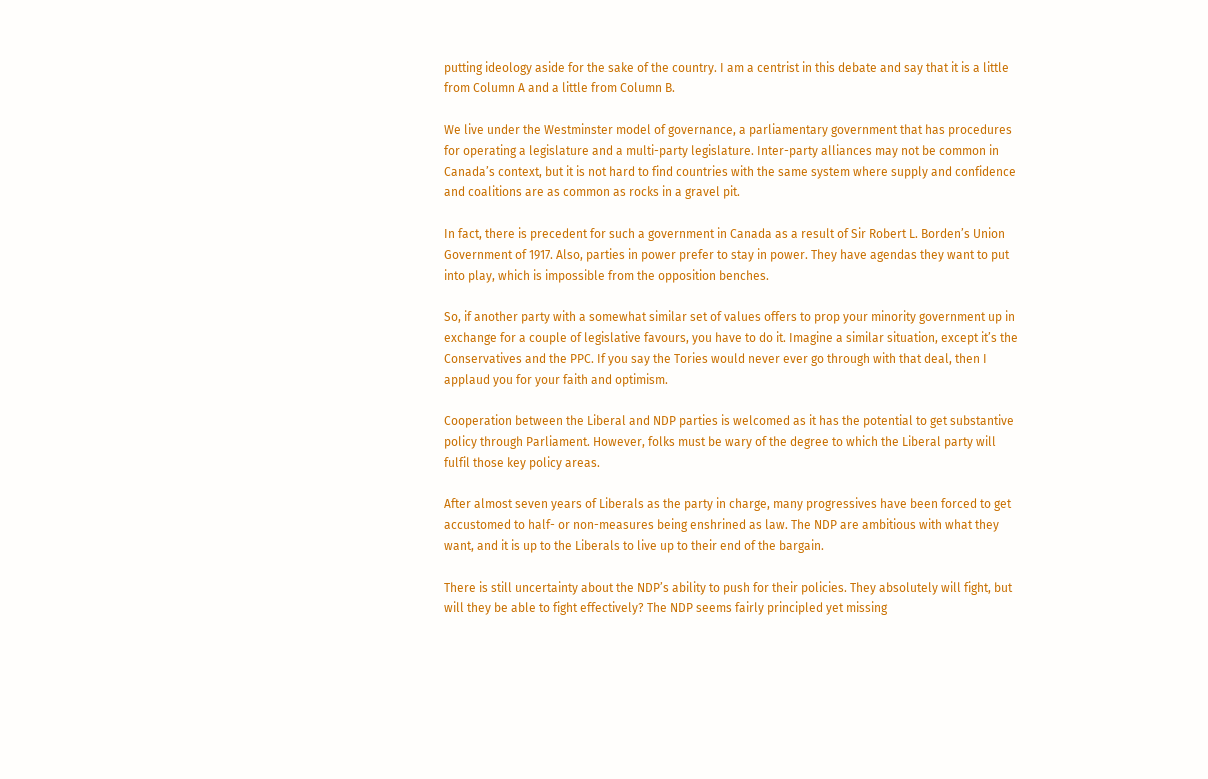putting ideology aside for the sake of the country. I am a centrist in this debate and say that it is a little from Column A and a little from Column B.

We live under the Westminster model of governance, a parliamentary government that has procedures for operating a legislature and a multi-party legislature. Inter-party alliances may not be common in Canada’s context, but it is not hard to find countries with the same system where supply and confidence and coalitions are as common as rocks in a gravel pit.

In fact, there is precedent for such a government in Canada as a result of Sir Robert L. Borden’s Union Government of 1917. Also, parties in power prefer to stay in power. They have agendas they want to put into play, which is impossible from the opposition benches.

So, if another party with a somewhat similar set of values offers to prop your minority government up in exchange for a couple of legislative favours, you have to do it. Imagine a similar situation, except it’s the Conservatives and the PPC. If you say the Tories would never ever go through with that deal, then I applaud you for your faith and optimism.

Cooperation between the Liberal and NDP parties is welcomed as it has the potential to get substantive policy through Parliament. However, folks must be wary of the degree to which the Liberal party will fulfil those key policy areas.

After almost seven years of Liberals as the party in charge, many progressives have been forced to get accustomed to half- or non-measures being enshrined as law. The NDP are ambitious with what they want, and it is up to the Liberals to live up to their end of the bargain.

There is still uncertainty about the NDP’s ability to push for their policies. They absolutely will fight, but will they be able to fight effectively? The NDP seems fairly principled yet missing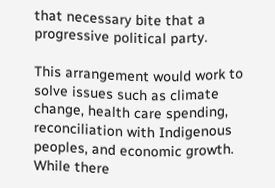that necessary bite that a progressive political party.

This arrangement would work to solve issues such as climate change, health care spending, reconciliation with Indigenous peoples, and economic growth. While there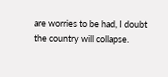are worries to be had, I doubt the country will collapse.